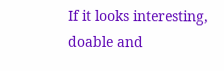If it looks interesting, doable and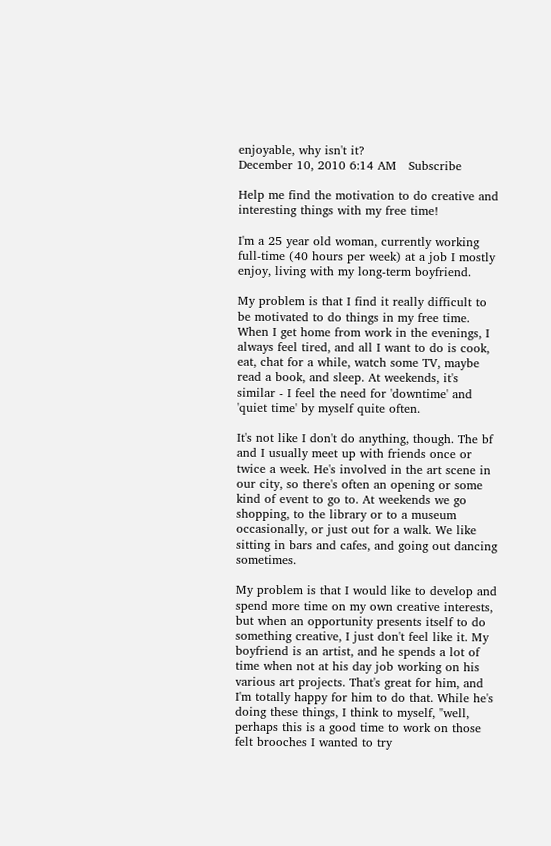enjoyable, why isn't it?
December 10, 2010 6:14 AM   Subscribe

Help me find the motivation to do creative and interesting things with my free time!

I'm a 25 year old woman, currently working full-time (40 hours per week) at a job I mostly enjoy, living with my long-term boyfriend.

My problem is that I find it really difficult to be motivated to do things in my free time. When I get home from work in the evenings, I always feel tired, and all I want to do is cook, eat, chat for a while, watch some TV, maybe read a book, and sleep. At weekends, it's similar - I feel the need for 'downtime' and 'quiet time' by myself quite often.

It's not like I don't do anything, though. The bf and I usually meet up with friends once or twice a week. He's involved in the art scene in our city, so there's often an opening or some kind of event to go to. At weekends we go shopping, to the library or to a museum occasionally, or just out for a walk. We like sitting in bars and cafes, and going out dancing sometimes.

My problem is that I would like to develop and spend more time on my own creative interests, but when an opportunity presents itself to do something creative, I just don't feel like it. My boyfriend is an artist, and he spends a lot of time when not at his day job working on his various art projects. That's great for him, and I'm totally happy for him to do that. While he's doing these things, I think to myself, "well, perhaps this is a good time to work on those felt brooches I wanted to try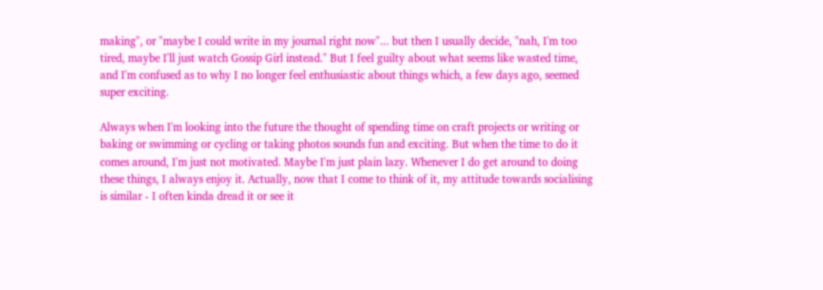making", or "maybe I could write in my journal right now"... but then I usually decide, "nah, I'm too tired, maybe I'll just watch Gossip Girl instead." But I feel guilty about what seems like wasted time, and I'm confused as to why I no longer feel enthusiastic about things which, a few days ago, seemed super exciting.

Always when I'm looking into the future the thought of spending time on craft projects or writing or baking or swimming or cycling or taking photos sounds fun and exciting. But when the time to do it comes around, I'm just not motivated. Maybe I'm just plain lazy. Whenever I do get around to doing these things, I always enjoy it. Actually, now that I come to think of it, my attitude towards socialising is similar - I often kinda dread it or see it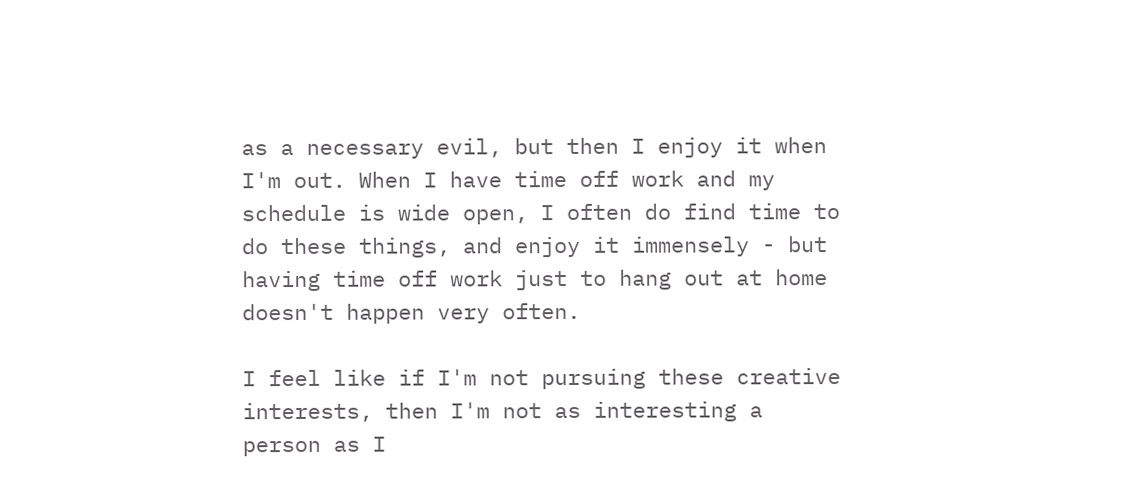as a necessary evil, but then I enjoy it when I'm out. When I have time off work and my schedule is wide open, I often do find time to do these things, and enjoy it immensely - but having time off work just to hang out at home doesn't happen very often.

I feel like if I'm not pursuing these creative interests, then I'm not as interesting a person as I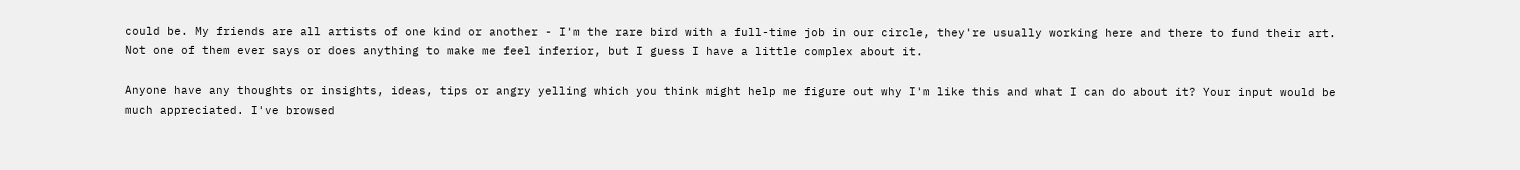could be. My friends are all artists of one kind or another - I'm the rare bird with a full-time job in our circle, they're usually working here and there to fund their art. Not one of them ever says or does anything to make me feel inferior, but I guess I have a little complex about it.

Anyone have any thoughts or insights, ideas, tips or angry yelling which you think might help me figure out why I'm like this and what I can do about it? Your input would be much appreciated. I've browsed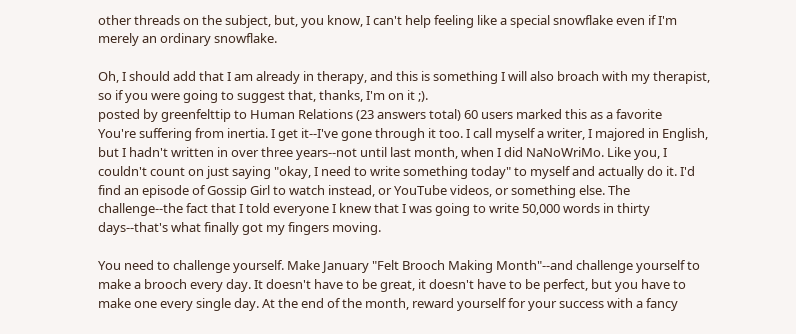other threads on the subject, but, you know, I can't help feeling like a special snowflake even if I'm merely an ordinary snowflake.

Oh, I should add that I am already in therapy, and this is something I will also broach with my therapist, so if you were going to suggest that, thanks, I'm on it ;).
posted by greenfelttip to Human Relations (23 answers total) 60 users marked this as a favorite
You're suffering from inertia. I get it--I've gone through it too. I call myself a writer, I majored in English, but I hadn't written in over three years--not until last month, when I did NaNoWriMo. Like you, I couldn't count on just saying "okay, I need to write something today" to myself and actually do it. I'd find an episode of Gossip Girl to watch instead, or YouTube videos, or something else. The challenge--the fact that I told everyone I knew that I was going to write 50,000 words in thirty days--that's what finally got my fingers moving.

You need to challenge yourself. Make January "Felt Brooch Making Month"--and challenge yourself to make a brooch every day. It doesn't have to be great, it doesn't have to be perfect, but you have to make one every single day. At the end of the month, reward yourself for your success with a fancy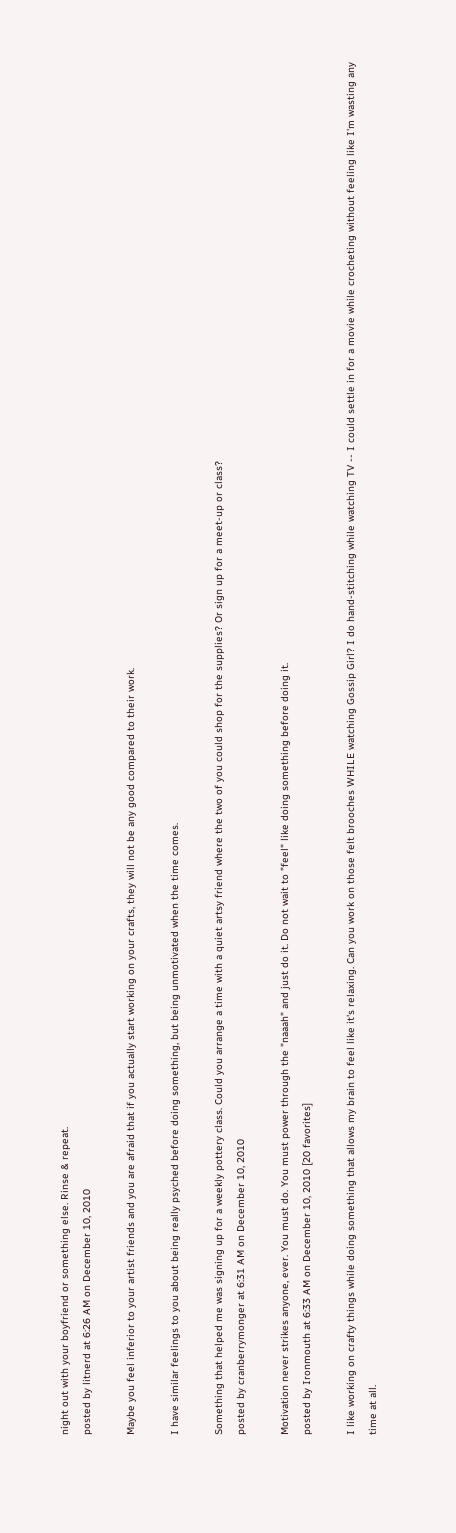night out with your boyfriend or something else. Rinse & repeat.
posted by litnerd at 6:26 AM on December 10, 2010

Maybe you feel inferior to your artist friends and you are afraid that if you actually start working on your crafts, they will not be any good compared to their work.

I have similar feelings to you about being really psyched before doing something, but being unmotivated when the time comes.

Something that helped me was signing up for a weekly pottery class. Could you arrange a time with a quiet artsy friend where the two of you could shop for the supplies? Or sign up for a meet-up or class?
posted by cranberrymonger at 6:31 AM on December 10, 2010

Motivation never strikes anyone, ever. You must do. You must power through the "naaah" and just do it. Do not wait to "feel" like doing something before doing it.
posted by Ironmouth at 6:33 AM on December 10, 2010 [20 favorites]

I like working on crafty things while doing something that allows my brain to feel like it's relaxing. Can you work on those felt brooches WHILE watching Gossip Girl? I do hand-stitching while watching TV -- I could settle in for a movie while crocheting without feeling like I'm wasting any time at all.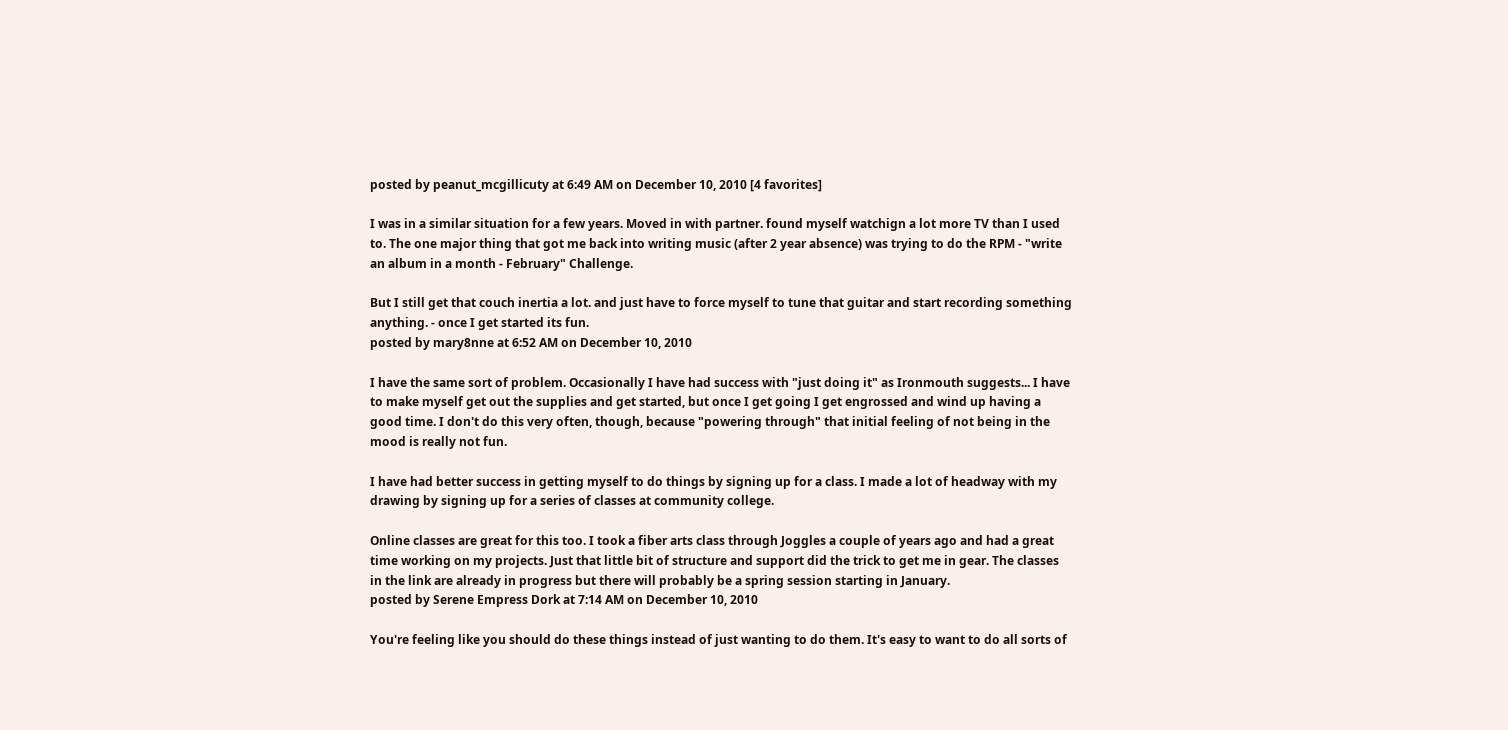posted by peanut_mcgillicuty at 6:49 AM on December 10, 2010 [4 favorites]

I was in a similar situation for a few years. Moved in with partner. found myself watchign a lot more TV than I used to. The one major thing that got me back into writing music (after 2 year absence) was trying to do the RPM - "write an album in a month - February" Challenge.

But I still get that couch inertia a lot. and just have to force myself to tune that guitar and start recording something anything. - once I get started its fun.
posted by mary8nne at 6:52 AM on December 10, 2010

I have the same sort of problem. Occasionally I have had success with "just doing it" as Ironmouth suggests... I have to make myself get out the supplies and get started, but once I get going I get engrossed and wind up having a good time. I don't do this very often, though, because "powering through" that initial feeling of not being in the mood is really not fun.

I have had better success in getting myself to do things by signing up for a class. I made a lot of headway with my drawing by signing up for a series of classes at community college.

Online classes are great for this too. I took a fiber arts class through Joggles a couple of years ago and had a great time working on my projects. Just that little bit of structure and support did the trick to get me in gear. The classes in the link are already in progress but there will probably be a spring session starting in January.
posted by Serene Empress Dork at 7:14 AM on December 10, 2010

You're feeling like you should do these things instead of just wanting to do them. It's easy to want to do all sorts of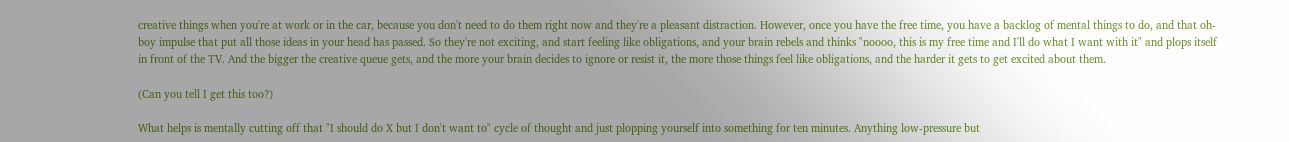creative things when you're at work or in the car, because you don't need to do them right now and they're a pleasant distraction. However, once you have the free time, you have a backlog of mental things to do, and that oh-boy impulse that put all those ideas in your head has passed. So they're not exciting, and start feeling like obligations, and your brain rebels and thinks "noooo, this is my free time and I'll do what I want with it" and plops itself in front of the TV. And the bigger the creative queue gets, and the more your brain decides to ignore or resist it, the more those things feel like obligations, and the harder it gets to get excited about them.

(Can you tell I get this too?)

What helps is mentally cutting off that "I should do X but I don't want to" cycle of thought and just plopping yourself into something for ten minutes. Anything low-pressure but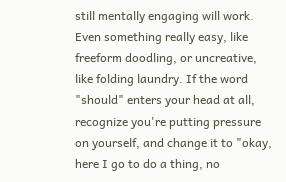still mentally engaging will work. Even something really easy, like freeform doodling, or uncreative, like folding laundry. If the word "should" enters your head at all, recognize you're putting pressure on yourself, and change it to "okay, here I go to do a thing, no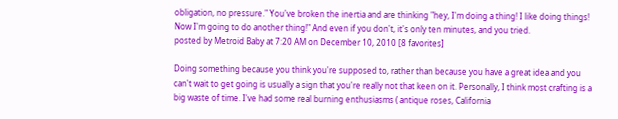obligation, no pressure." You've broken the inertia and are thinking "hey, I'm doing a thing! I like doing things! Now I'm going to do another thing!" And even if you don't, it's only ten minutes, and you tried.
posted by Metroid Baby at 7:20 AM on December 10, 2010 [8 favorites]

Doing something because you think you're supposed to, rather than because you have a great idea and you can't wait to get going is usually a sign that you're really not that keen on it. Personally, I think most crafting is a big waste of time. I've had some real burning enthusiasms ( antique roses, California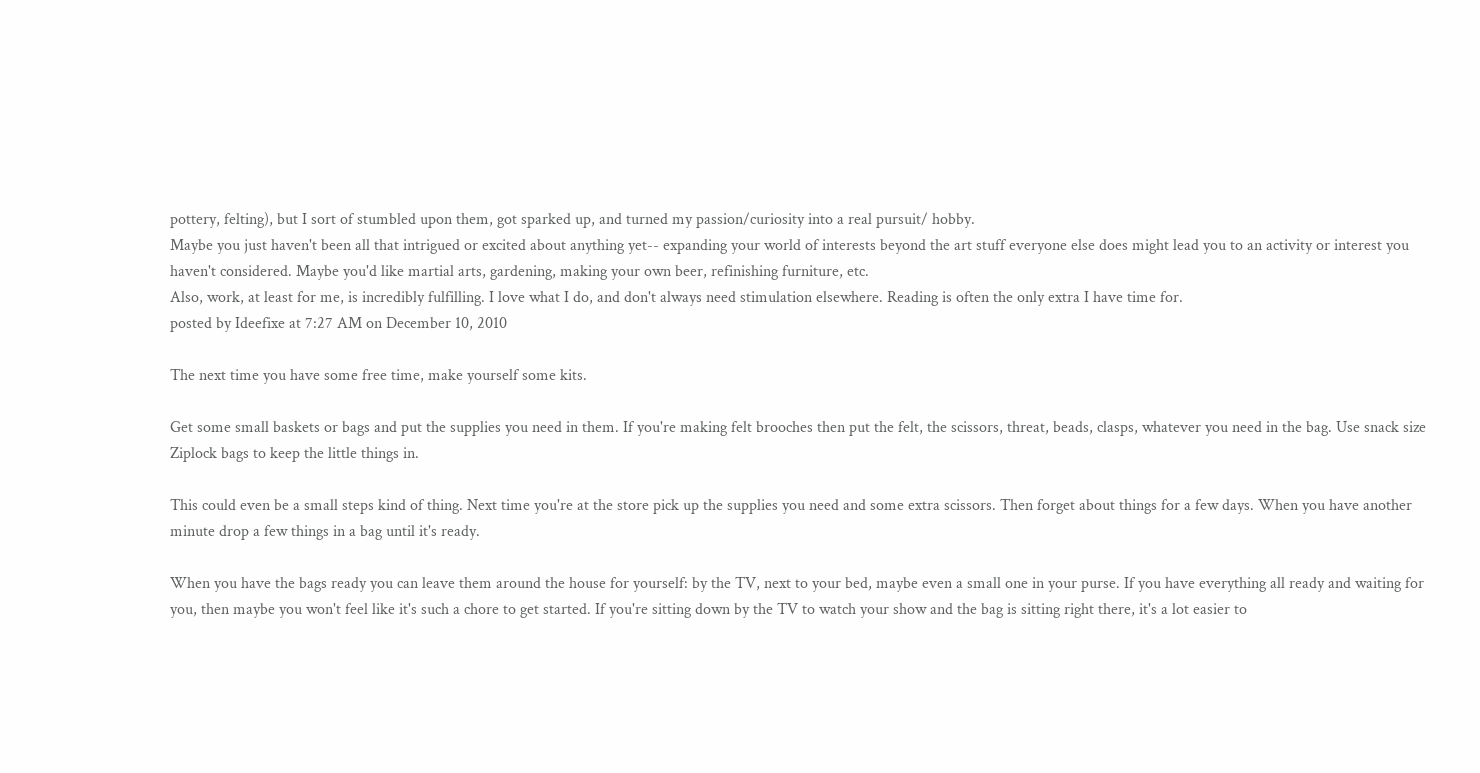pottery, felting), but I sort of stumbled upon them, got sparked up, and turned my passion/curiosity into a real pursuit/ hobby.
Maybe you just haven't been all that intrigued or excited about anything yet-- expanding your world of interests beyond the art stuff everyone else does might lead you to an activity or interest you haven't considered. Maybe you'd like martial arts, gardening, making your own beer, refinishing furniture, etc.
Also, work, at least for me, is incredibly fulfilling. I love what I do, and don't always need stimulation elsewhere. Reading is often the only extra I have time for.
posted by Ideefixe at 7:27 AM on December 10, 2010

The next time you have some free time, make yourself some kits.

Get some small baskets or bags and put the supplies you need in them. If you're making felt brooches then put the felt, the scissors, threat, beads, clasps, whatever you need in the bag. Use snack size Ziplock bags to keep the little things in.

This could even be a small steps kind of thing. Next time you're at the store pick up the supplies you need and some extra scissors. Then forget about things for a few days. When you have another minute drop a few things in a bag until it's ready.

When you have the bags ready you can leave them around the house for yourself: by the TV, next to your bed, maybe even a small one in your purse. If you have everything all ready and waiting for you, then maybe you won't feel like it's such a chore to get started. If you're sitting down by the TV to watch your show and the bag is sitting right there, it's a lot easier to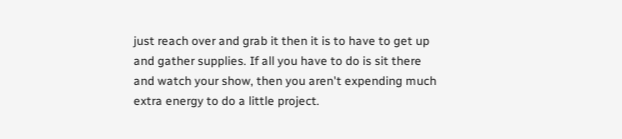just reach over and grab it then it is to have to get up and gather supplies. If all you have to do is sit there and watch your show, then you aren't expending much extra energy to do a little project.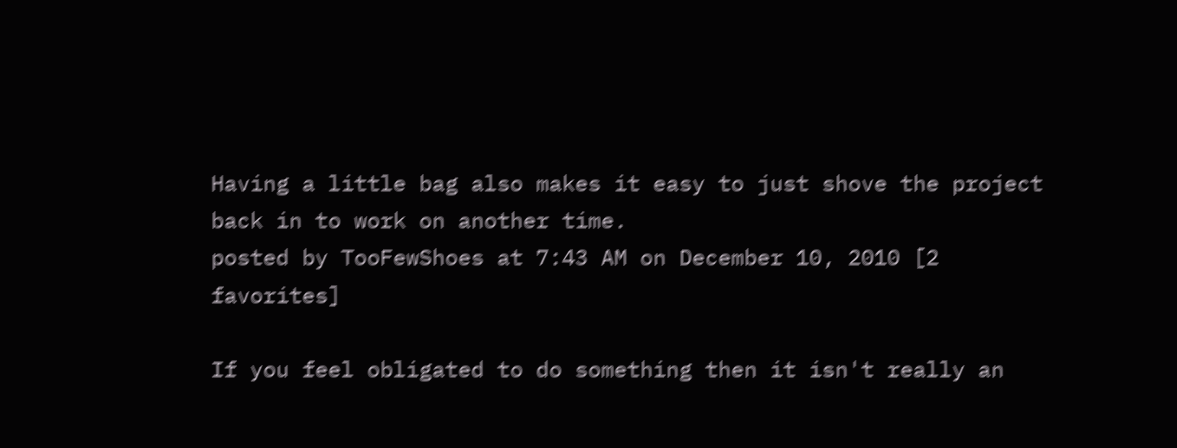Having a little bag also makes it easy to just shove the project back in to work on another time.
posted by TooFewShoes at 7:43 AM on December 10, 2010 [2 favorites]

If you feel obligated to do something then it isn't really an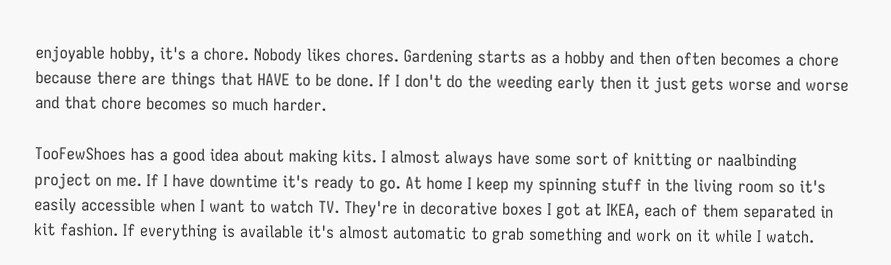enjoyable hobby, it's a chore. Nobody likes chores. Gardening starts as a hobby and then often becomes a chore because there are things that HAVE to be done. If I don't do the weeding early then it just gets worse and worse and that chore becomes so much harder.

TooFewShoes has a good idea about making kits. I almost always have some sort of knitting or naalbinding project on me. If I have downtime it's ready to go. At home I keep my spinning stuff in the living room so it's easily accessible when I want to watch TV. They're in decorative boxes I got at IKEA, each of them separated in kit fashion. If everything is available it's almost automatic to grab something and work on it while I watch.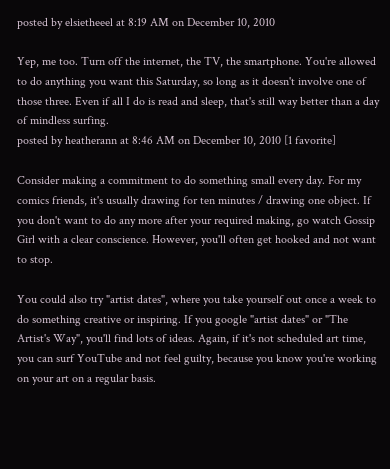posted by elsietheeel at 8:19 AM on December 10, 2010

Yep, me too. Turn off the internet, the TV, the smartphone. You're allowed to do anything you want this Saturday, so long as it doesn't involve one of those three. Even if all I do is read and sleep, that's still way better than a day of mindless surfing.
posted by heatherann at 8:46 AM on December 10, 2010 [1 favorite]

Consider making a commitment to do something small every day. For my comics friends, it's usually drawing for ten minutes / drawing one object. If you don't want to do any more after your required making, go watch Gossip Girl with a clear conscience. However, you'll often get hooked and not want to stop.

You could also try "artist dates", where you take yourself out once a week to do something creative or inspiring. If you google "artist dates" or "The Artist's Way", you'll find lots of ideas. Again, if it's not scheduled art time, you can surf YouTube and not feel guilty, because you know you're working on your art on a regular basis.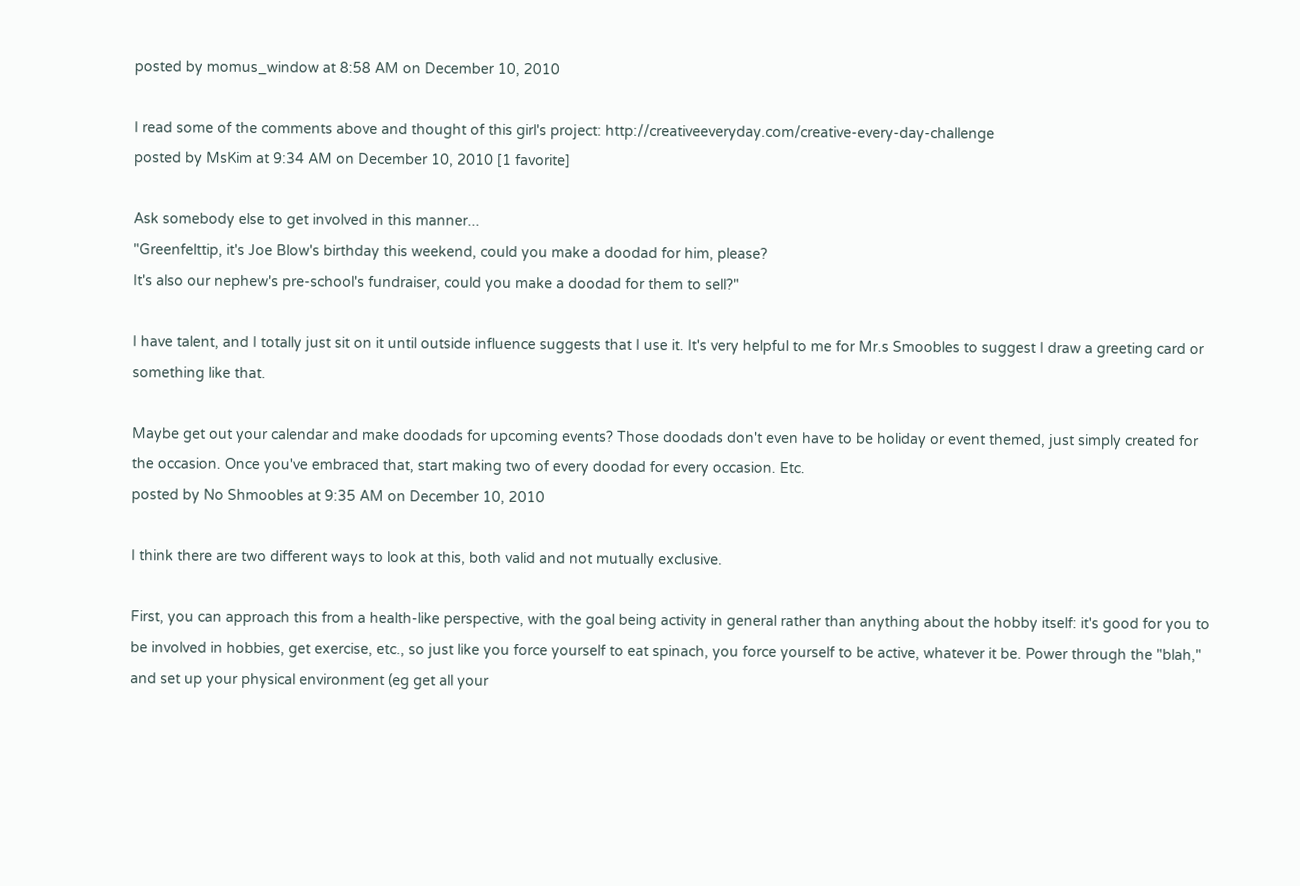posted by momus_window at 8:58 AM on December 10, 2010

I read some of the comments above and thought of this girl's project: http://creativeeveryday.com/creative-every-day-challenge
posted by MsKim at 9:34 AM on December 10, 2010 [1 favorite]

Ask somebody else to get involved in this manner...
"Greenfelttip, it's Joe Blow's birthday this weekend, could you make a doodad for him, please?
It's also our nephew's pre-school's fundraiser, could you make a doodad for them to sell?"

I have talent, and I totally just sit on it until outside influence suggests that I use it. It's very helpful to me for Mr.s Smoobles to suggest I draw a greeting card or something like that.

Maybe get out your calendar and make doodads for upcoming events? Those doodads don't even have to be holiday or event themed, just simply created for the occasion. Once you've embraced that, start making two of every doodad for every occasion. Etc.
posted by No Shmoobles at 9:35 AM on December 10, 2010

I think there are two different ways to look at this, both valid and not mutually exclusive.

First, you can approach this from a health-like perspective, with the goal being activity in general rather than anything about the hobby itself: it's good for you to be involved in hobbies, get exercise, etc., so just like you force yourself to eat spinach, you force yourself to be active, whatever it be. Power through the "blah," and set up your physical environment (eg get all your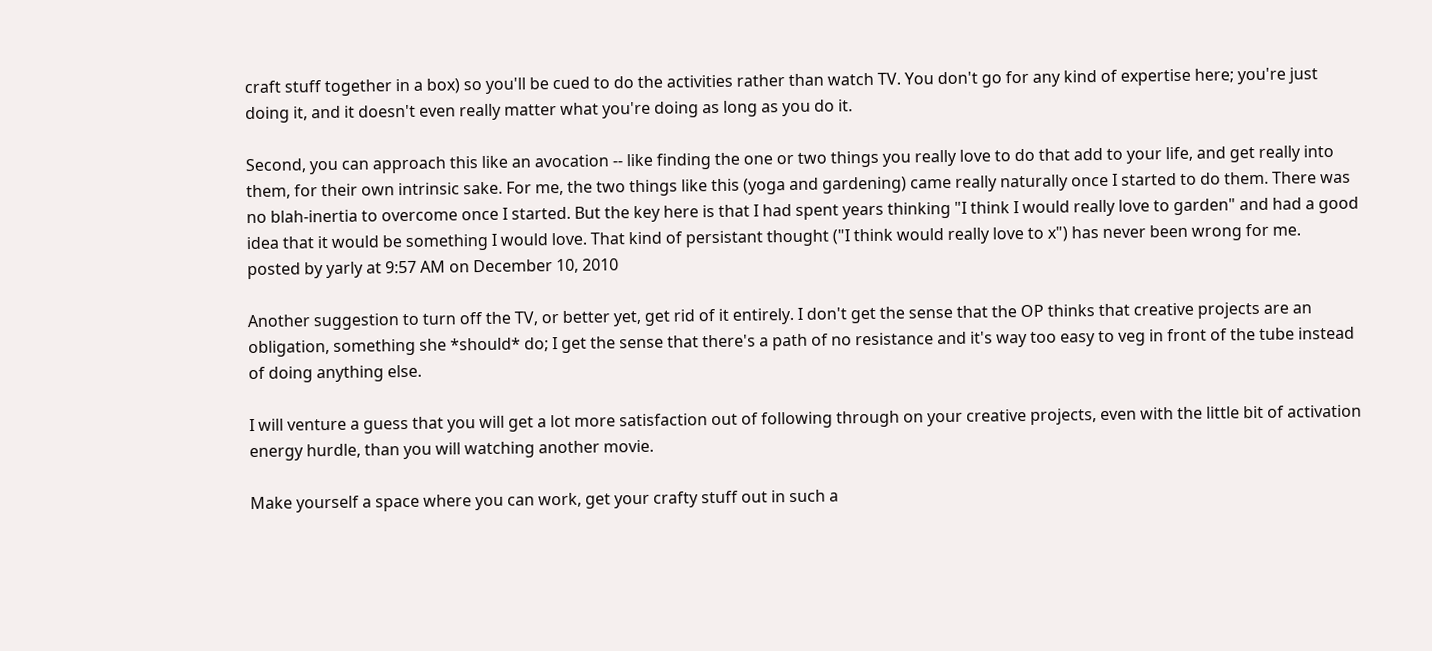craft stuff together in a box) so you'll be cued to do the activities rather than watch TV. You don't go for any kind of expertise here; you're just doing it, and it doesn't even really matter what you're doing as long as you do it.

Second, you can approach this like an avocation -- like finding the one or two things you really love to do that add to your life, and get really into them, for their own intrinsic sake. For me, the two things like this (yoga and gardening) came really naturally once I started to do them. There was no blah-inertia to overcome once I started. But the key here is that I had spent years thinking "I think I would really love to garden" and had a good idea that it would be something I would love. That kind of persistant thought ("I think would really love to x") has never been wrong for me.
posted by yarly at 9:57 AM on December 10, 2010

Another suggestion to turn off the TV, or better yet, get rid of it entirely. I don't get the sense that the OP thinks that creative projects are an obligation, something she *should* do; I get the sense that there's a path of no resistance and it's way too easy to veg in front of the tube instead of doing anything else.

I will venture a guess that you will get a lot more satisfaction out of following through on your creative projects, even with the little bit of activation energy hurdle, than you will watching another movie.

Make yourself a space where you can work, get your crafty stuff out in such a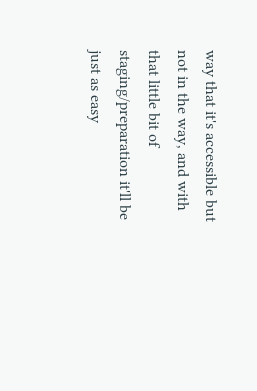way that it's accessible but not in the way, and with that little bit of staging/preparation it'll be just as easy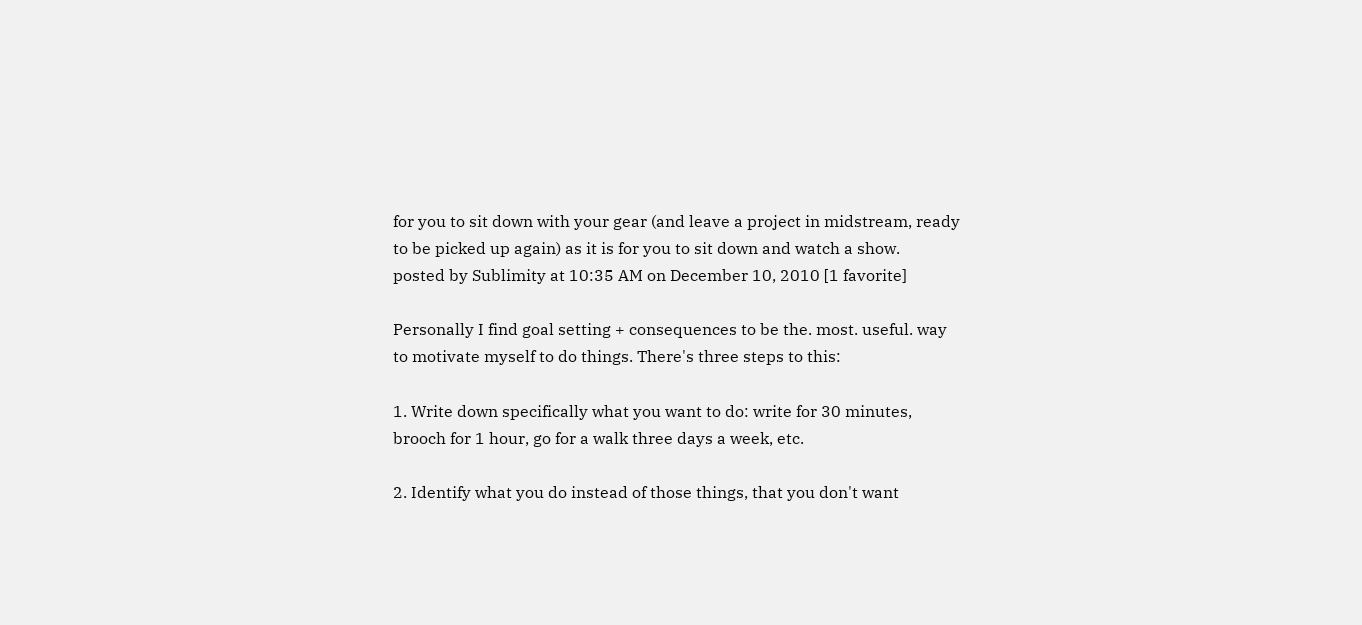for you to sit down with your gear (and leave a project in midstream, ready to be picked up again) as it is for you to sit down and watch a show.
posted by Sublimity at 10:35 AM on December 10, 2010 [1 favorite]

Personally I find goal setting + consequences to be the. most. useful. way to motivate myself to do things. There's three steps to this:

1. Write down specifically what you want to do: write for 30 minutes, brooch for 1 hour, go for a walk three days a week, etc.

2. Identify what you do instead of those things, that you don't want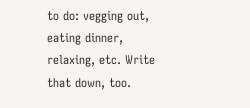to do: vegging out, eating dinner, relaxing, etc. Write that down, too.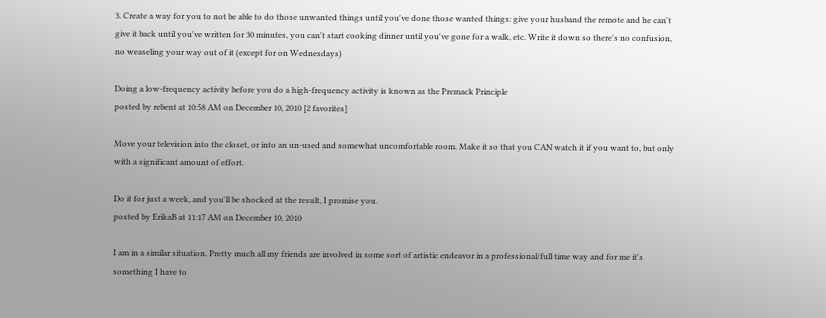3. Create a way for you to not be able to do those unwanted things until you've done those wanted things: give your husband the remote and he can't give it back until you've written for 30 minutes, you can't start cooking dinner until you've gone for a walk, etc. Write it down so there's no confusion, no weaseling your way out of it (except for on Wednesdays)

Doing a low-frequency activity before you do a high-frequency activity is known as the Premack Principle
posted by rebent at 10:58 AM on December 10, 2010 [2 favorites]

Move your television into the closet, or into an un-used and somewhat uncomfortable room. Make it so that you CAN watch it if you want to, but only with a significant amount of effort.

Do it for just a week, and you'll be shocked at the result, I promise you.
posted by ErikaB at 11:17 AM on December 10, 2010

I am in a similar situation. Pretty much all my friends are involved in some sort of artistic endeavor in a professional/full time way and for me it's something I have to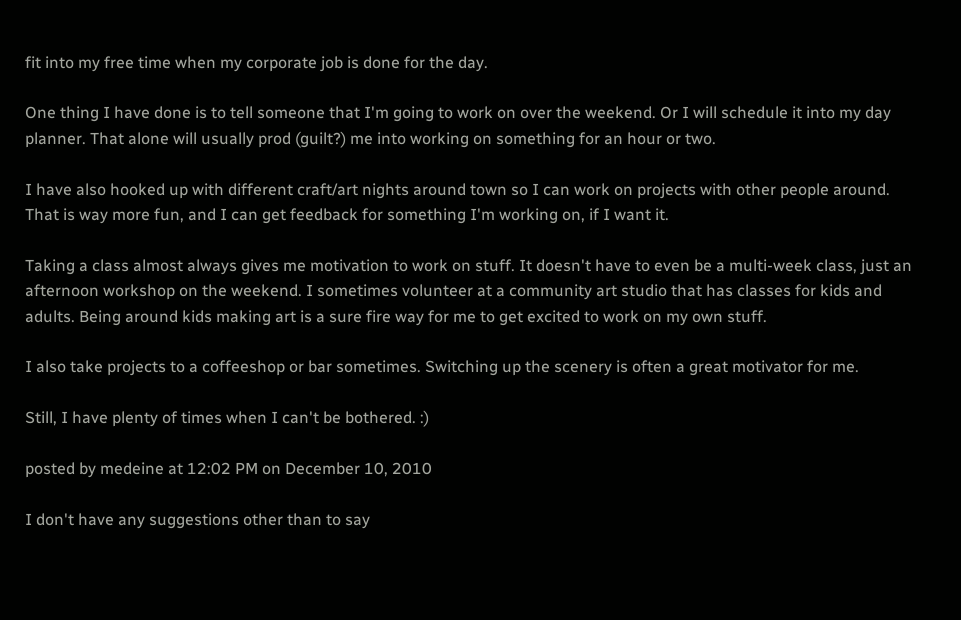fit into my free time when my corporate job is done for the day.

One thing I have done is to tell someone that I'm going to work on over the weekend. Or I will schedule it into my day planner. That alone will usually prod (guilt?) me into working on something for an hour or two.

I have also hooked up with different craft/art nights around town so I can work on projects with other people around. That is way more fun, and I can get feedback for something I'm working on, if I want it.

Taking a class almost always gives me motivation to work on stuff. It doesn't have to even be a multi-week class, just an afternoon workshop on the weekend. I sometimes volunteer at a community art studio that has classes for kids and adults. Being around kids making art is a sure fire way for me to get excited to work on my own stuff.

I also take projects to a coffeeshop or bar sometimes. Switching up the scenery is often a great motivator for me.

Still, I have plenty of times when I can't be bothered. :)

posted by medeine at 12:02 PM on December 10, 2010

I don't have any suggestions other than to say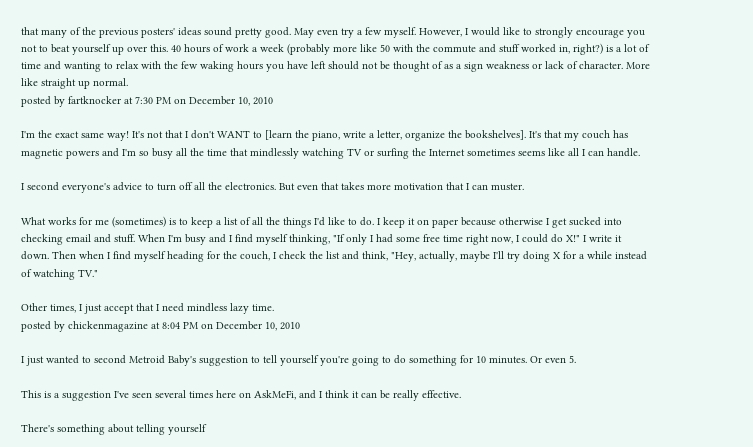that many of the previous posters' ideas sound pretty good. May even try a few myself. However, I would like to strongly encourage you not to beat yourself up over this. 40 hours of work a week (probably more like 50 with the commute and stuff worked in, right?) is a lot of time and wanting to relax with the few waking hours you have left should not be thought of as a sign weakness or lack of character. More like straight up normal.
posted by fartknocker at 7:30 PM on December 10, 2010

I'm the exact same way! It's not that I don't WANT to [learn the piano, write a letter, organize the bookshelves]. It's that my couch has magnetic powers and I'm so busy all the time that mindlessly watching TV or surfing the Internet sometimes seems like all I can handle.

I second everyone's advice to turn off all the electronics. But even that takes more motivation that I can muster.

What works for me (sometimes) is to keep a list of all the things I'd like to do. I keep it on paper because otherwise I get sucked into checking email and stuff. When I'm busy and I find myself thinking, "If only I had some free time right now, I could do X!" I write it down. Then when I find myself heading for the couch, I check the list and think, "Hey, actually, maybe I'll try doing X for a while instead of watching TV."

Other times, I just accept that I need mindless lazy time.
posted by chickenmagazine at 8:04 PM on December 10, 2010

I just wanted to second Metroid Baby's suggestion to tell yourself you're going to do something for 10 minutes. Or even 5.

This is a suggestion I've seen several times here on AskMeFi, and I think it can be really effective.

There's something about telling yourself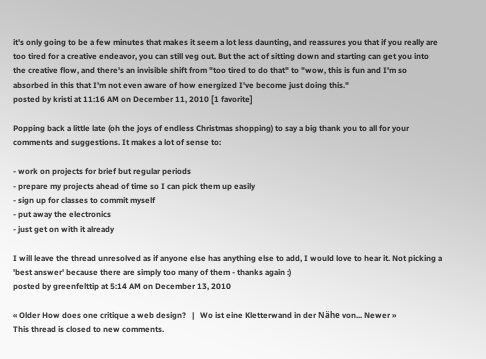it's only going to be a few minutes that makes it seem a lot less daunting, and reassures you that if you really are too tired for a creative endeavor, you can still veg out. But the act of sitting down and starting can get you into the creative flow, and there's an invisible shift from "too tired to do that" to "wow, this is fun and I'm so absorbed in this that I'm not even aware of how energized I've become just doing this."
posted by kristi at 11:16 AM on December 11, 2010 [1 favorite]

Popping back a little late (oh the joys of endless Christmas shopping) to say a big thank you to all for your comments and suggestions. It makes a lot of sense to:

- work on projects for brief but regular periods
- prepare my projects ahead of time so I can pick them up easily
- sign up for classes to commit myself
- put away the electronics
- just get on with it already

I will leave the thread unresolved as if anyone else has anything else to add, I would love to hear it. Not picking a 'best answer' because there are simply too many of them - thanks again :)
posted by greenfelttip at 5:14 AM on December 13, 2010

« Older How does one critique a web design?   |   Wo ist eine Kletterwand in der Nähe von... Newer »
This thread is closed to new comments.